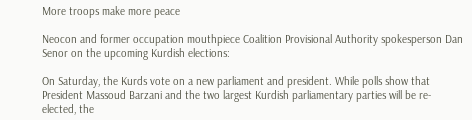More troops make more peace

Neocon and former occupation mouthpiece Coalition Provisional Authority spokesperson Dan Senor on the upcoming Kurdish elections:

On Saturday, the Kurds vote on a new parliament and president. While polls show that President Massoud Barzani and the two largest Kurdish parliamentary parties will be re-elected, the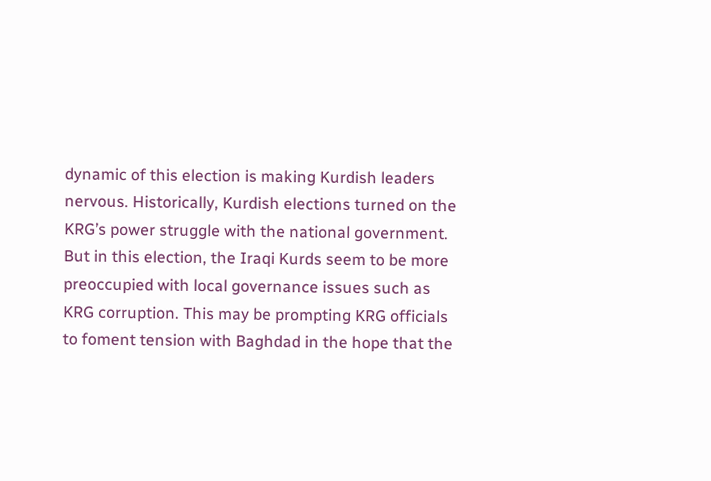dynamic of this election is making Kurdish leaders nervous. Historically, Kurdish elections turned on the KRG’s power struggle with the national government. But in this election, the Iraqi Kurds seem to be more preoccupied with local governance issues such as KRG corruption. This may be prompting KRG officials to foment tension with Baghdad in the hope that the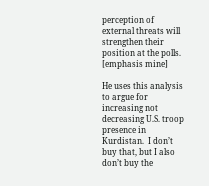perception of external threats will strengthen their position at the polls. [emphasis mine]

He uses this analysis to argue for increasing not decreasing U.S. troop presence in Kurdistan.  I don’t buy that, but I also don’t buy the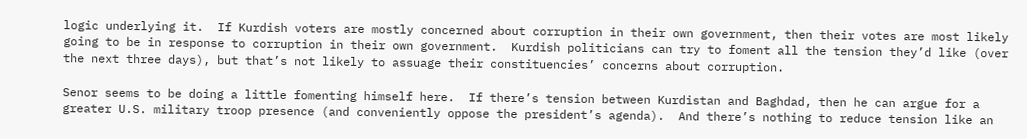logic underlying it.  If Kurdish voters are mostly concerned about corruption in their own government, then their votes are most likely going to be in response to corruption in their own government.  Kurdish politicians can try to foment all the tension they’d like (over the next three days), but that’s not likely to assuage their constituencies’ concerns about corruption.

Senor seems to be doing a little fomenting himself here.  If there’s tension between Kurdistan and Baghdad, then he can argue for a greater U.S. military troop presence (and conveniently oppose the president’s agenda).  And there’s nothing to reduce tension like an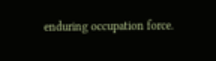enduring occupation force.